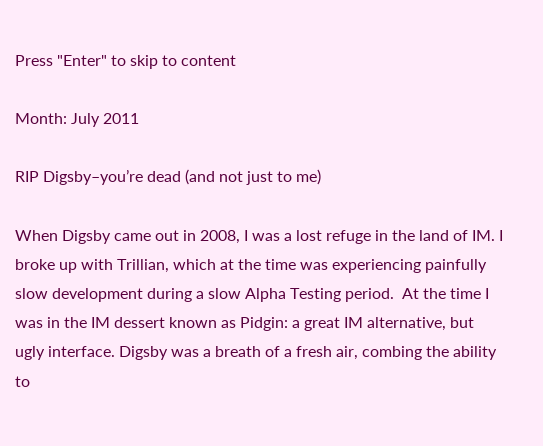Press "Enter" to skip to content

Month: July 2011

RIP Digsby–you’re dead (and not just to me)

When Digsby came out in 2008, I was a lost refuge in the land of IM. I broke up with Trillian, which at the time was experiencing painfully slow development during a slow Alpha Testing period.  At the time I was in the IM dessert known as Pidgin: a great IM alternative, but ugly interface. Digsby was a breath of a fresh air, combing the ability to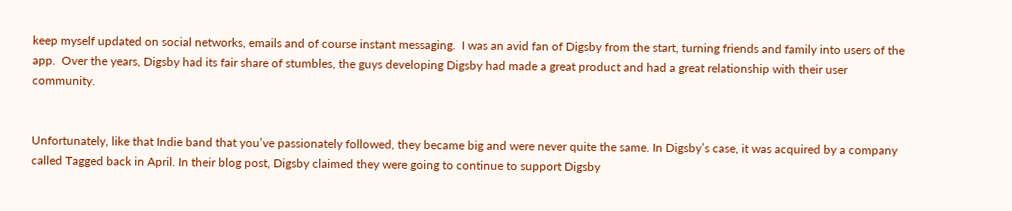keep myself updated on social networks, emails and of course instant messaging.  I was an avid fan of Digsby from the start, turning friends and family into users of the app.  Over the years, Digsby had its fair share of stumbles, the guys developing Digsby had made a great product and had a great relationship with their user community.


Unfortunately, like that Indie band that you’ve passionately followed, they became big and were never quite the same. In Digsby’s case, it was acquired by a company called Tagged back in April. In their blog post, Digsby claimed they were going to continue to support Digsby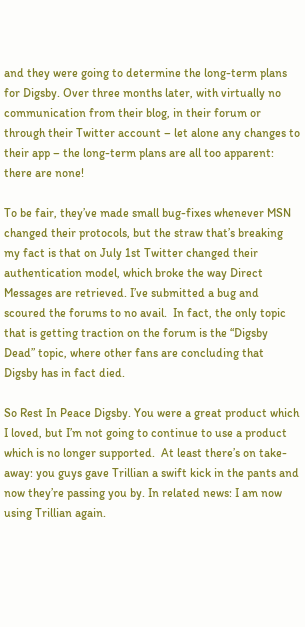and they were going to determine the long-term plans for Digsby. Over three months later, with virtually no communication from their blog, in their forum or through their Twitter account – let alone any changes to their app – the long-term plans are all too apparent: there are none!

To be fair, they’ve made small bug-fixes whenever MSN changed their protocols, but the straw that’s breaking my fact is that on July 1st Twitter changed their authentication model, which broke the way Direct Messages are retrieved. I’ve submitted a bug and scoured the forums to no avail.  In fact, the only topic that is getting traction on the forum is the “Digsby Dead” topic, where other fans are concluding that Digsby has in fact died.

So Rest In Peace Digsby. You were a great product which I loved, but I’m not going to continue to use a product which is no longer supported.  At least there’s on take-away: you guys gave Trillian a swift kick in the pants and now they’re passing you by. In related news: I am now using Trillian again.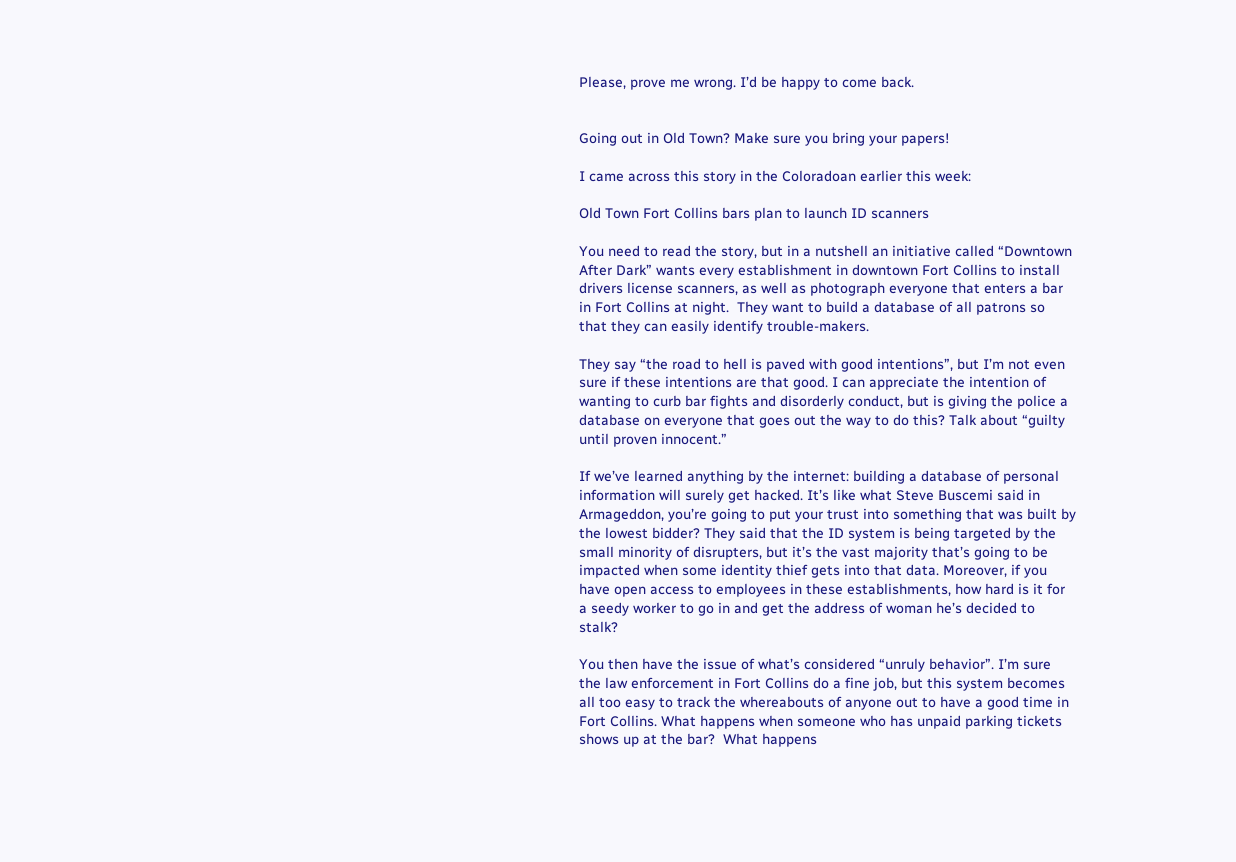Please, prove me wrong. I’d be happy to come back.


Going out in Old Town? Make sure you bring your papers!

I came across this story in the Coloradoan earlier this week:

Old Town Fort Collins bars plan to launch ID scanners

You need to read the story, but in a nutshell an initiative called “Downtown After Dark” wants every establishment in downtown Fort Collins to install drivers license scanners, as well as photograph everyone that enters a bar in Fort Collins at night.  They want to build a database of all patrons so that they can easily identify trouble-makers.

They say “the road to hell is paved with good intentions”, but I’m not even sure if these intentions are that good. I can appreciate the intention of wanting to curb bar fights and disorderly conduct, but is giving the police a database on everyone that goes out the way to do this? Talk about “guilty until proven innocent.”

If we’ve learned anything by the internet: building a database of personal information will surely get hacked. It’s like what Steve Buscemi said in Armageddon, you’re going to put your trust into something that was built by the lowest bidder? They said that the ID system is being targeted by the small minority of disrupters, but it’s the vast majority that’s going to be impacted when some identity thief gets into that data. Moreover, if you have open access to employees in these establishments, how hard is it for a seedy worker to go in and get the address of woman he’s decided to stalk?

You then have the issue of what’s considered “unruly behavior”. I’m sure the law enforcement in Fort Collins do a fine job, but this system becomes all too easy to track the whereabouts of anyone out to have a good time in Fort Collins. What happens when someone who has unpaid parking tickets shows up at the bar?  What happens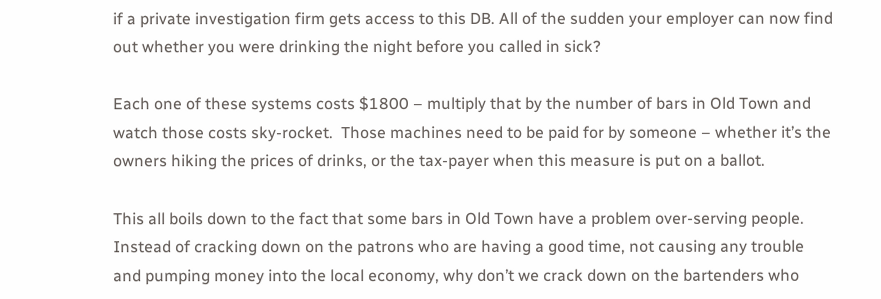if a private investigation firm gets access to this DB. All of the sudden your employer can now find out whether you were drinking the night before you called in sick?

Each one of these systems costs $1800 – multiply that by the number of bars in Old Town and watch those costs sky-rocket.  Those machines need to be paid for by someone – whether it’s the owners hiking the prices of drinks, or the tax-payer when this measure is put on a ballot.

This all boils down to the fact that some bars in Old Town have a problem over-serving people. Instead of cracking down on the patrons who are having a good time, not causing any trouble and pumping money into the local economy, why don’t we crack down on the bartenders who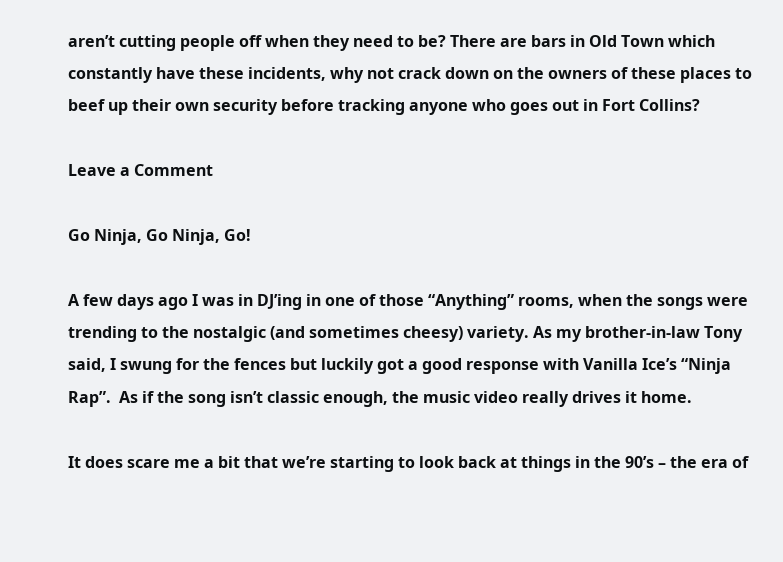aren’t cutting people off when they need to be? There are bars in Old Town which constantly have these incidents, why not crack down on the owners of these places to beef up their own security before tracking anyone who goes out in Fort Collins?

Leave a Comment

Go Ninja, Go Ninja, Go!

A few days ago I was in DJ’ing in one of those “Anything” rooms, when the songs were trending to the nostalgic (and sometimes cheesy) variety. As my brother-in-law Tony said, I swung for the fences but luckily got a good response with Vanilla Ice’s “Ninja Rap”.  As if the song isn’t classic enough, the music video really drives it home.

It does scare me a bit that we’re starting to look back at things in the 90’s – the era of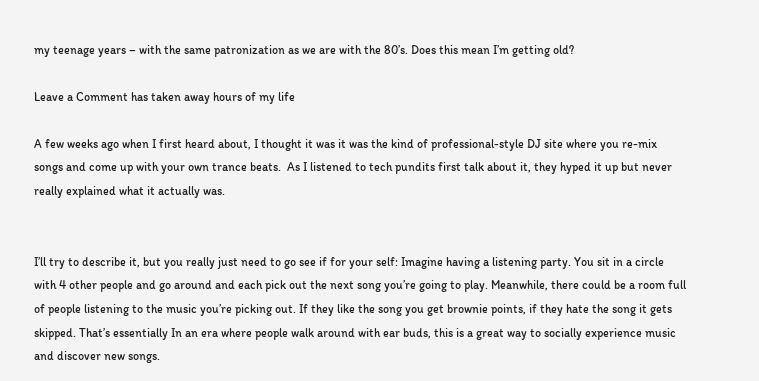my teenage years – with the same patronization as we are with the 80’s. Does this mean I’m getting old?

Leave a Comment has taken away hours of my life

A few weeks ago when I first heard about, I thought it was it was the kind of professional-style DJ site where you re-mix songs and come up with your own trance beats.  As I listened to tech pundits first talk about it, they hyped it up but never really explained what it actually was.


I’ll try to describe it, but you really just need to go see if for your self: Imagine having a listening party. You sit in a circle with 4 other people and go around and each pick out the next song you’re going to play. Meanwhile, there could be a room full of people listening to the music you’re picking out. If they like the song you get brownie points, if they hate the song it gets skipped. That’s essentially In an era where people walk around with ear buds, this is a great way to socially experience music and discover new songs.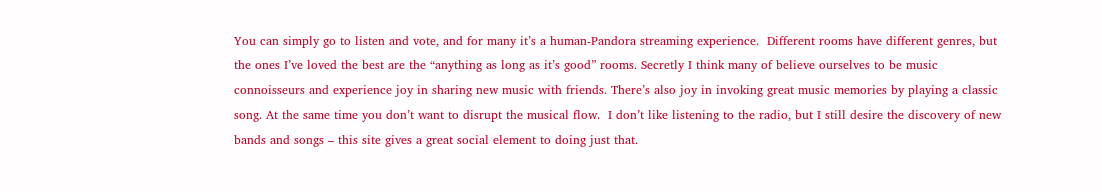You can simply go to listen and vote, and for many it’s a human-Pandora streaming experience.  Different rooms have different genres, but the ones I’ve loved the best are the “anything as long as it’s good” rooms. Secretly I think many of believe ourselves to be music connoisseurs and experience joy in sharing new music with friends. There’s also joy in invoking great music memories by playing a classic song. At the same time you don’t want to disrupt the musical flow.  I don’t like listening to the radio, but I still desire the discovery of new bands and songs – this site gives a great social element to doing just that.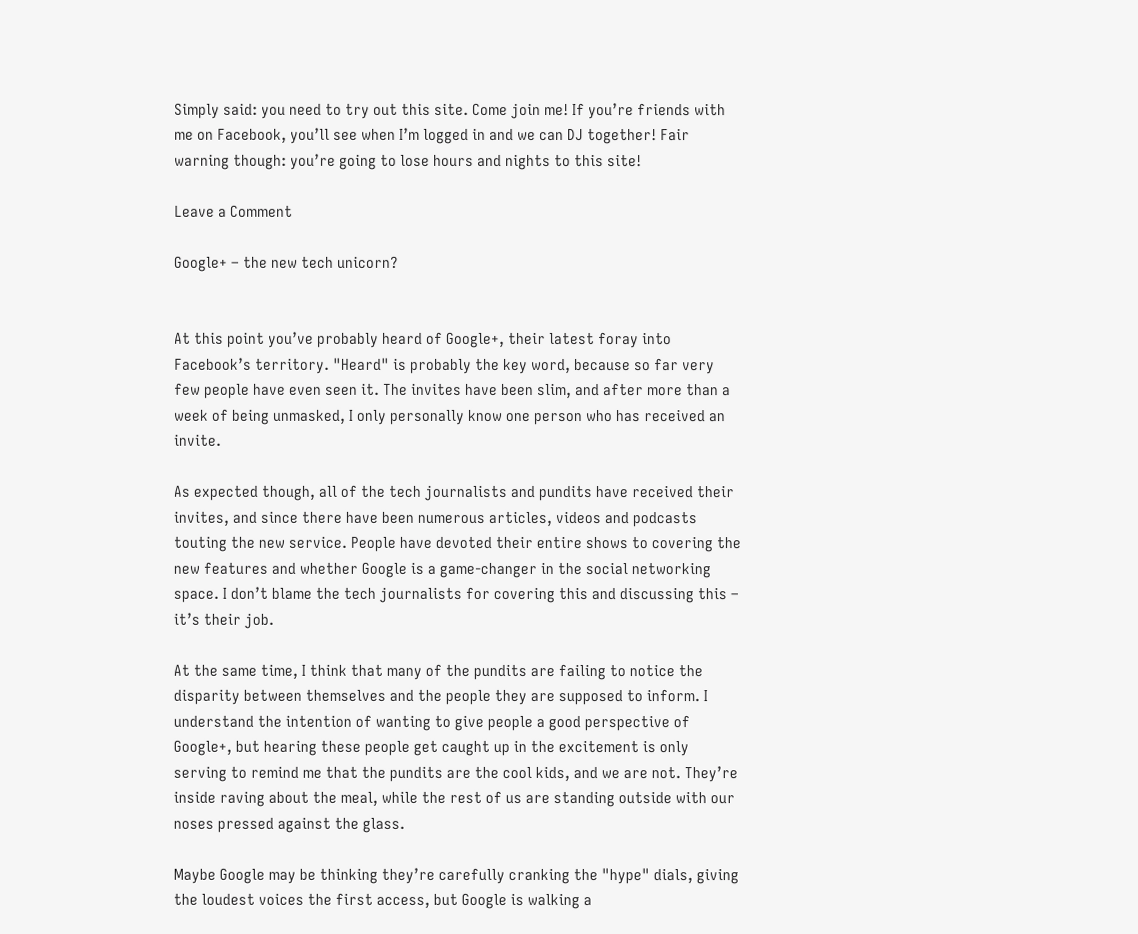Simply said: you need to try out this site. Come join me! If you’re friends with me on Facebook, you’ll see when I’m logged in and we can DJ together! Fair warning though: you’re going to lose hours and nights to this site!

Leave a Comment

Google+ – the new tech unicorn?


At this point you’ve probably heard of Google+, their latest foray into Facebook’s territory. "Heard" is probably the key word, because so far very few people have even seen it. The invites have been slim, and after more than a week of being unmasked, I only personally know one person who has received an invite.

As expected though, all of the tech journalists and pundits have received their invites, and since there have been numerous articles, videos and podcasts touting the new service. People have devoted their entire shows to covering the new features and whether Google is a game-changer in the social networking space. I don’t blame the tech journalists for covering this and discussing this – it’s their job.

At the same time, I think that many of the pundits are failing to notice the disparity between themselves and the people they are supposed to inform. I understand the intention of wanting to give people a good perspective of Google+, but hearing these people get caught up in the excitement is only serving to remind me that the pundits are the cool kids, and we are not. They’re inside raving about the meal, while the rest of us are standing outside with our noses pressed against the glass.

Maybe Google may be thinking they’re carefully cranking the "hype" dials, giving the loudest voices the first access, but Google is walking a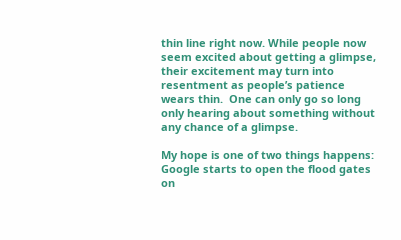thin line right now. While people now seem excited about getting a glimpse, their excitement may turn into resentment as people’s patience wears thin.  One can only go so long only hearing about something without any chance of a glimpse.

My hope is one of two things happens: Google starts to open the flood gates on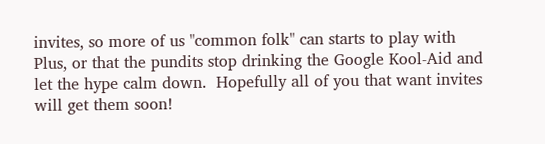invites, so more of us "common folk" can starts to play with Plus, or that the pundits stop drinking the Google Kool-Aid and let the hype calm down.  Hopefully all of you that want invites will get them soon!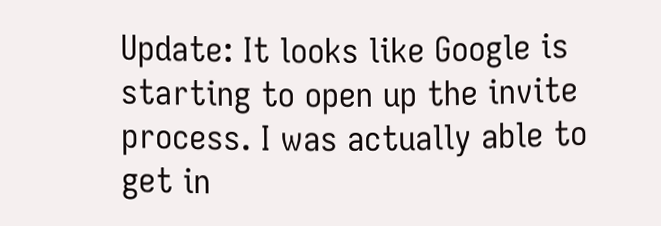Update: It looks like Google is starting to open up the invite process. I was actually able to get in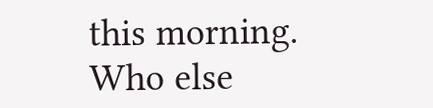this morning.  Who else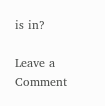is in?

Leave a Comment